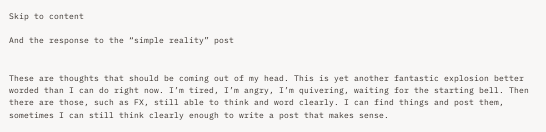Skip to content

And the response to the “simple reality” post


These are thoughts that should be coming out of my head. This is yet another fantastic explosion better worded than I can do right now. I’m tired, I’m angry, I’m quivering, waiting for the starting bell. Then there are those, such as FX, still able to think and word clearly. I can find things and post them, sometimes I can still think clearly enough to write a post that makes sense.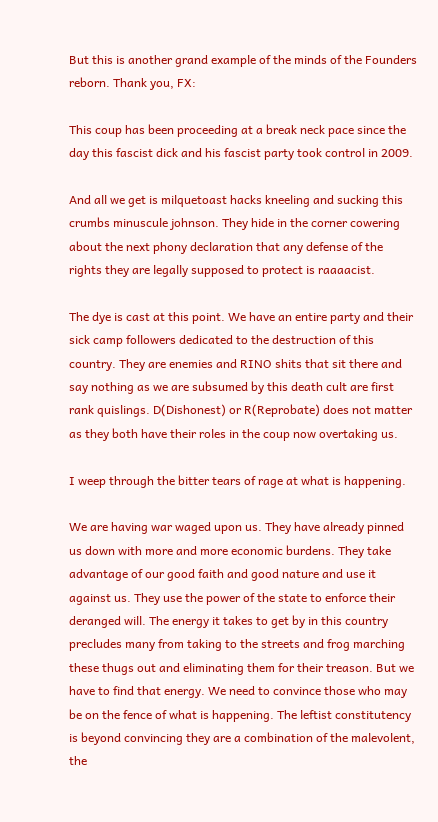But this is another grand example of the minds of the Founders reborn. Thank you, FX:

This coup has been proceeding at a break neck pace since the day this fascist dick and his fascist party took control in 2009.

And all we get is milquetoast hacks kneeling and sucking this crumbs minuscule johnson. They hide in the corner cowering about the next phony declaration that any defense of the rights they are legally supposed to protect is raaaacist.

The dye is cast at this point. We have an entire party and their sick camp followers dedicated to the destruction of this country. They are enemies and RINO shits that sit there and say nothing as we are subsumed by this death cult are first rank quislings. D(Dishonest) or R(Reprobate) does not matter as they both have their roles in the coup now overtaking us.

I weep through the bitter tears of rage at what is happening.

We are having war waged upon us. They have already pinned us down with more and more economic burdens. They take advantage of our good faith and good nature and use it against us. They use the power of the state to enforce their deranged will. The energy it takes to get by in this country precludes many from taking to the streets and frog marching these thugs out and eliminating them for their treason. But we have to find that energy. We need to convince those who may be on the fence of what is happening. The leftist constitutency is beyond convincing they are a combination of the malevolent, the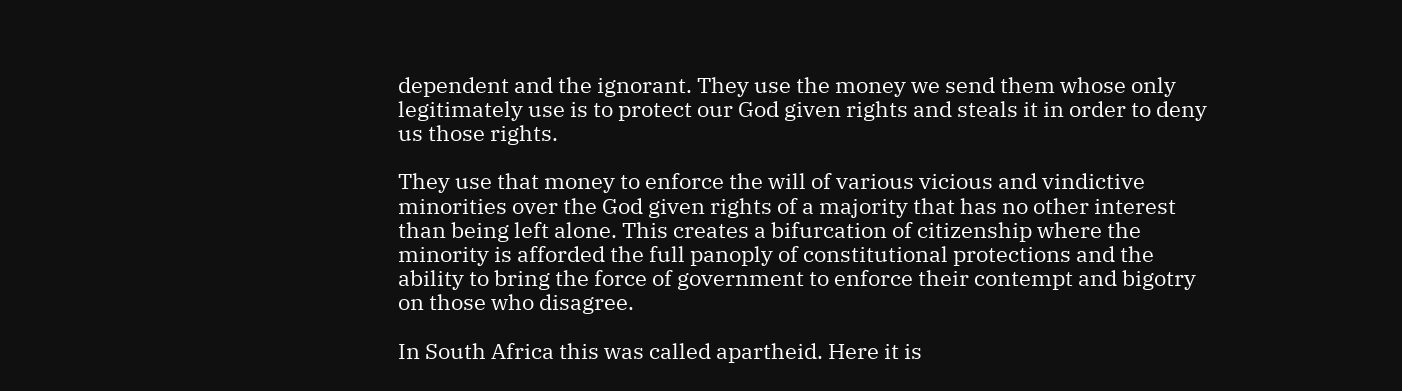dependent and the ignorant. They use the money we send them whose only legitimately use is to protect our God given rights and steals it in order to deny us those rights.

They use that money to enforce the will of various vicious and vindictive minorities over the God given rights of a majority that has no other interest than being left alone. This creates a bifurcation of citizenship where the minority is afforded the full panoply of constitutional protections and the ability to bring the force of government to enforce their contempt and bigotry on those who disagree.

In South Africa this was called apartheid. Here it is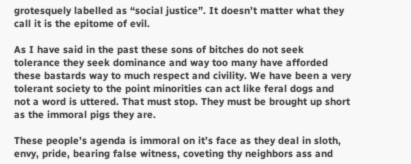grotesquely labelled as “social justice”. It doesn’t matter what they call it is the epitome of evil.

As I have said in the past these sons of bitches do not seek tolerance they seek dominance and way too many have afforded these bastards way to much respect and civility. We have been a very tolerant society to the point minorities can act like feral dogs and not a word is uttered. That must stop. They must be brought up short as the immoral pigs they are.

These people’s agenda is immoral on it’s face as they deal in sloth, envy, pride, bearing false witness, coveting thy neighbors ass and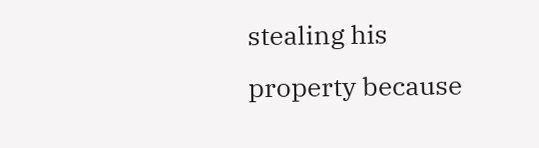stealing his property because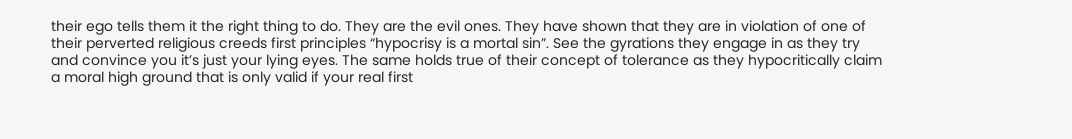their ego tells them it the right thing to do. They are the evil ones. They have shown that they are in violation of one of their perverted religious creeds first principles “hypocrisy is a mortal sin”. See the gyrations they engage in as they try and convince you it’s just your lying eyes. The same holds true of their concept of tolerance as they hypocritically claim a moral high ground that is only valid if your real first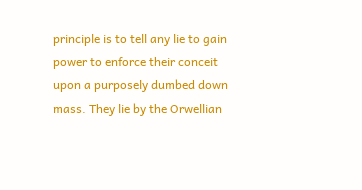principle is to tell any lie to gain power to enforce their conceit upon a purposely dumbed down mass. They lie by the Orwellian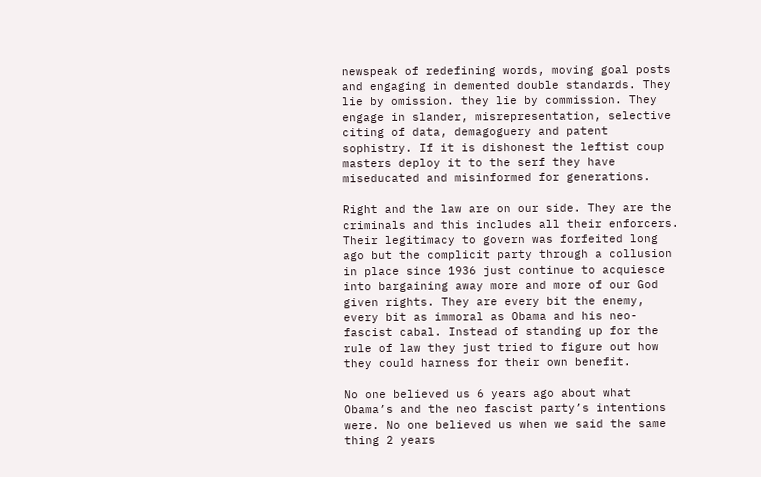newspeak of redefining words, moving goal posts and engaging in demented double standards. They lie by omission. they lie by commission. They engage in slander, misrepresentation, selective citing of data, demagoguery and patent sophistry. If it is dishonest the leftist coup masters deploy it to the serf they have miseducated and misinformed for generations.

Right and the law are on our side. They are the criminals and this includes all their enforcers. Their legitimacy to govern was forfeited long ago but the complicit party through a collusion in place since 1936 just continue to acquiesce into bargaining away more and more of our God given rights. They are every bit the enemy, every bit as immoral as Obama and his neo-fascist cabal. Instead of standing up for the rule of law they just tried to figure out how they could harness for their own benefit.

No one believed us 6 years ago about what Obama’s and the neo fascist party’s intentions were. No one believed us when we said the same thing 2 years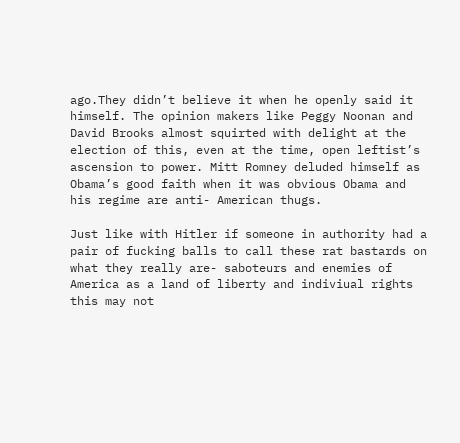ago.They didn’t believe it when he openly said it himself. The opinion makers like Peggy Noonan and David Brooks almost squirted with delight at the election of this, even at the time, open leftist’s ascension to power. Mitt Romney deluded himself as Obama’s good faith when it was obvious Obama and his regime are anti- American thugs.

Just like with Hitler if someone in authority had a pair of fucking balls to call these rat bastards on what they really are- saboteurs and enemies of America as a land of liberty and indiviual rights this may not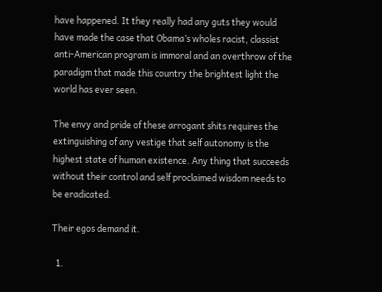have happened. It they really had any guts they would have made the case that Obama’s wholes racist, classist anti-American program is immoral and an overthrow of the paradigm that made this country the brightest light the world has ever seen.

The envy and pride of these arrogant shits requires the extinguishing of any vestige that self autonomy is the highest state of human existence. Any thing that succeeds without their control and self proclaimed wisdom needs to be eradicated.

Their egos demand it.

  1.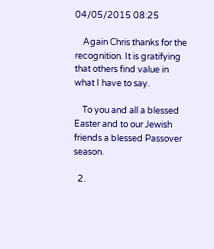04/05/2015 08:25

    Again Chris thanks for the recognition. It is gratifying that others find value in what I have to say.

    To you and all a blessed Easter and to our Jewish friends a blessed Passover season.

  2.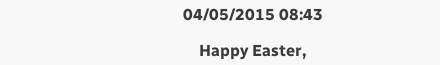04/05/2015 08:43

    Happy Easter,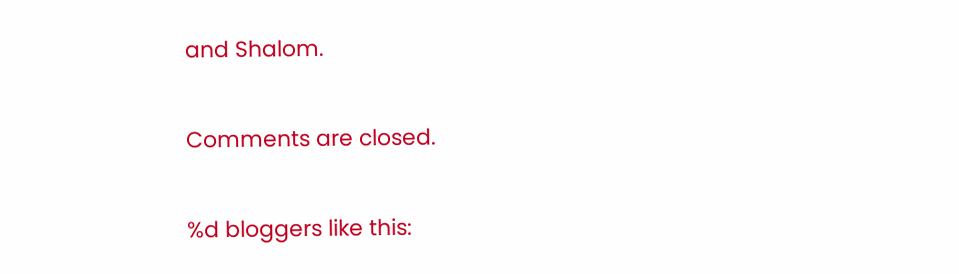and Shalom.

Comments are closed.

%d bloggers like this: